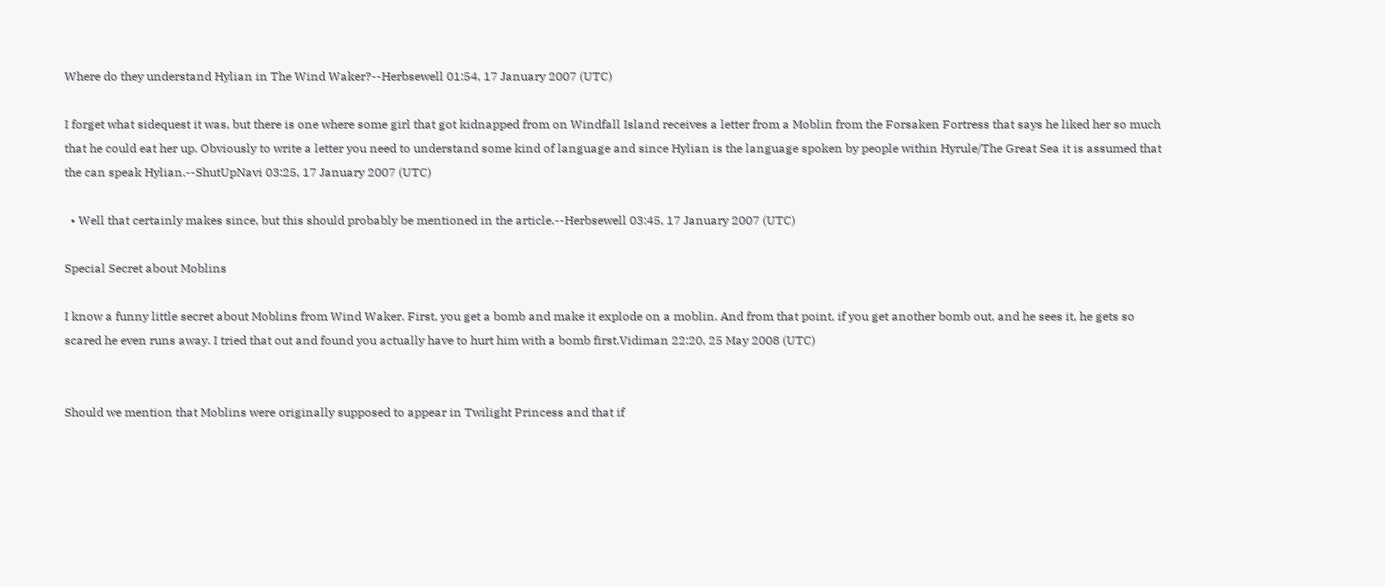Where do they understand Hylian in The Wind Waker?--Herbsewell 01:54, 17 January 2007 (UTC)

I forget what sidequest it was, but there is one where some girl that got kidnapped from on Windfall Island receives a letter from a Moblin from the Forsaken Fortress that says he liked her so much that he could eat her up. Obviously to write a letter you need to understand some kind of language and since Hylian is the language spoken by people within Hyrule/The Great Sea it is assumed that the can speak Hylian.--ShutUpNavi 03:25, 17 January 2007 (UTC)

  • Well that certainly makes since, but this should probably be mentioned in the article.--Herbsewell 03:45, 17 January 2007 (UTC)

Special Secret about Moblins

I know a funny little secret about Moblins from Wind Waker. First, you get a bomb and make it explode on a moblin. And from that point, if you get another bomb out, and he sees it, he gets so scared he even runs away. I tried that out and found you actually have to hurt him with a bomb first.Vidiman 22:20, 25 May 2008 (UTC)


Should we mention that Moblins were originally supposed to appear in Twilight Princess and that if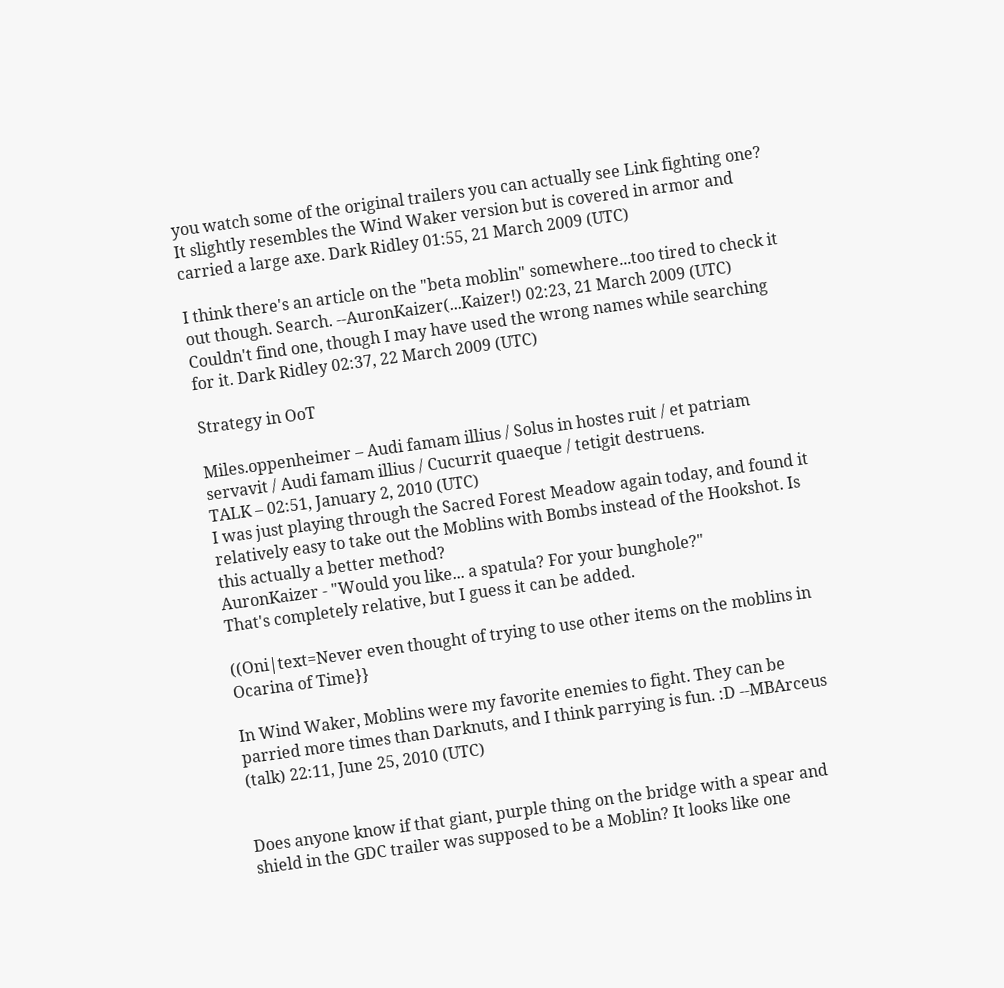you watch some of the original trailers you can actually see Link fighting one? It slightly resembles the Wind Waker version but is covered in armor and carried a large axe. Dark Ridley 01:55, 21 March 2009 (UTC)

I think there's an article on the "beta moblin" somewhere...too tired to check it out though. Search. --AuronKaizer(...Kaizer!) 02:23, 21 March 2009 (UTC)
Couldn't find one, though I may have used the wrong names while searching for it. Dark Ridley 02:37, 22 March 2009 (UTC)

Strategy in OoT

Miles.oppenheimer – Audi famam illius / Solus in hostes ruit / et patriam servavit / Audi famam illius / Cucurrit quaeque / tetigit destruens.
TALK – 02:51, January 2, 2010 (UTC)
I was just playing through the Sacred Forest Meadow again today, and found it relatively easy to take out the Moblins with Bombs instead of the Hookshot. Is this actually a better method?
AuronKaizer - "Would you like... a spatula? For your bunghole?"
That's completely relative, but I guess it can be added.

((Oni|text=Never even thought of trying to use other items on the moblins in Ocarina of Time}}

In Wind Waker, Moblins were my favorite enemies to fight. They can be parried more times than Darknuts, and I think parrying is fun. :D --MBArceus (talk) 22:11, June 25, 2010 (UTC)


Does anyone know if that giant, purple thing on the bridge with a spear and shield in the GDC trailer was supposed to be a Moblin? It looks like one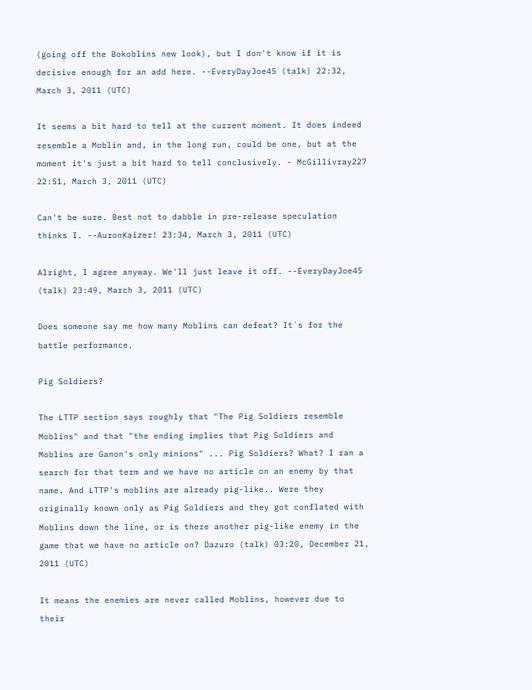(going off the Bokoblins new look), but I don't know if it is decisive enough for an add here. --EveryDayJoe45 (talk) 22:32, March 3, 2011 (UTC)

It seems a bit hard to tell at the current moment. It does indeed resemble a Moblin and, in the long run, could be one, but at the moment it's just a bit hard to tell conclusively. - McGillivray227 22:51, March 3, 2011 (UTC)

Can't be sure. Best not to dabble in pre-release speculation thinks I. --AuronKaizer! 23:34, March 3, 2011 (UTC)

Alright, I agree anyway. We'll just leave it off. --EveryDayJoe45 (talk) 23:49, March 3, 2011 (UTC)

Does someone say me how many Moblins can defeat? It´s for the battle performance.

Pig Soldiers?

The LTTP section says roughly that "The Pig Soldiers resemble Moblins" and that "the ending implies that Pig Soldiers and Moblins are Ganon's only minions" ... Pig Soldiers? What? I ran a search for that term and we have no article on an enemy by that name. And LTTP's moblins are already pig-like.. Were they originally known only as Pig Soldiers and they got conflated with Moblins down the line, or is there another pig-like enemy in the game that we have no article on? Dazuro (talk) 03:20, December 21, 2011 (UTC)

It means the enemies are never called Moblins, however due to their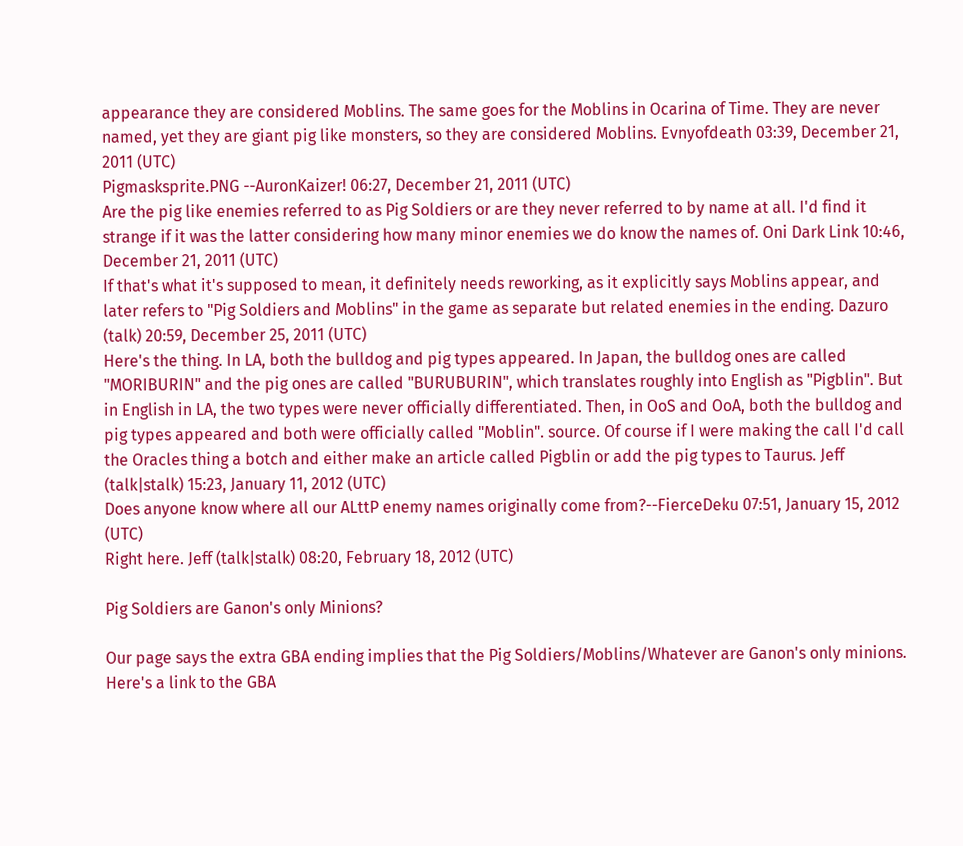appearance they are considered Moblins. The same goes for the Moblins in Ocarina of Time. They are never named, yet they are giant pig like monsters, so they are considered Moblins. Evnyofdeath 03:39, December 21, 2011 (UTC)
Pigmasksprite.PNG --AuronKaizer! 06:27, December 21, 2011 (UTC)
Are the pig like enemies referred to as Pig Soldiers or are they never referred to by name at all. I'd find it strange if it was the latter considering how many minor enemies we do know the names of. Oni Dark Link 10:46, December 21, 2011 (UTC)
If that's what it's supposed to mean, it definitely needs reworking, as it explicitly says Moblins appear, and later refers to "Pig Soldiers and Moblins" in the game as separate but related enemies in the ending. Dazuro (talk) 20:59, December 25, 2011 (UTC)
Here's the thing. In LA, both the bulldog and pig types appeared. In Japan, the bulldog ones are called "MORIBURIN" and the pig ones are called "BURUBURIN", which translates roughly into English as "Pigblin". But in English in LA, the two types were never officially differentiated. Then, in OoS and OoA, both the bulldog and pig types appeared and both were officially called "Moblin". source. Of course if I were making the call I'd call the Oracles thing a botch and either make an article called Pigblin or add the pig types to Taurus. Jeff (talk|stalk) 15:23, January 11, 2012 (UTC)
Does anyone know where all our ALttP enemy names originally come from?--FierceDeku 07:51, January 15, 2012 (UTC)
Right here. Jeff (talk|stalk) 08:20, February 18, 2012 (UTC)

Pig Soldiers are Ganon's only Minions?

Our page says the extra GBA ending implies that the Pig Soldiers/Moblins/Whatever are Ganon's only minions. Here's a link to the GBA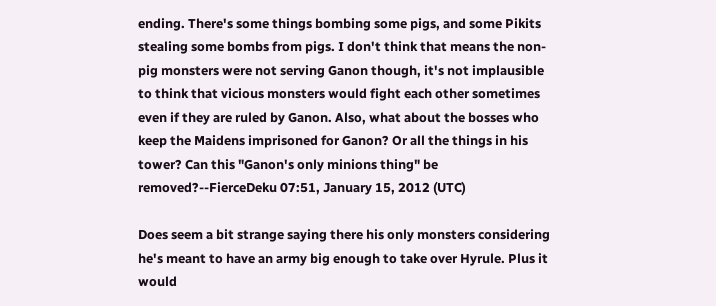ending. There's some things bombing some pigs, and some Pikits stealing some bombs from pigs. I don't think that means the non-pig monsters were not serving Ganon though, it's not implausible to think that vicious monsters would fight each other sometimes even if they are ruled by Ganon. Also, what about the bosses who keep the Maidens imprisoned for Ganon? Or all the things in his tower? Can this "Ganon's only minions thing" be removed?--FierceDeku 07:51, January 15, 2012 (UTC)

Does seem a bit strange saying there his only monsters considering he's meant to have an army big enough to take over Hyrule. Plus it would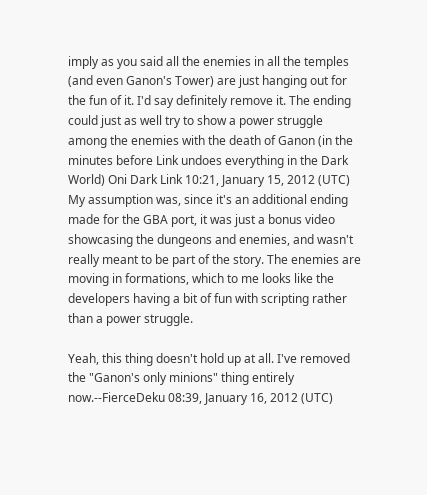imply as you said all the enemies in all the temples (and even Ganon's Tower) are just hanging out for the fun of it. I'd say definitely remove it. The ending could just as well try to show a power struggle among the enemies with the death of Ganon (in the minutes before Link undoes everything in the Dark World) Oni Dark Link 10:21, January 15, 2012 (UTC)
My assumption was, since it's an additional ending made for the GBA port, it was just a bonus video showcasing the dungeons and enemies, and wasn't really meant to be part of the story. The enemies are moving in formations, which to me looks like the developers having a bit of fun with scripting rather than a power struggle.

Yeah, this thing doesn't hold up at all. I've removed the "Ganon's only minions" thing entirely now.--FierceDeku 08:39, January 16, 2012 (UTC)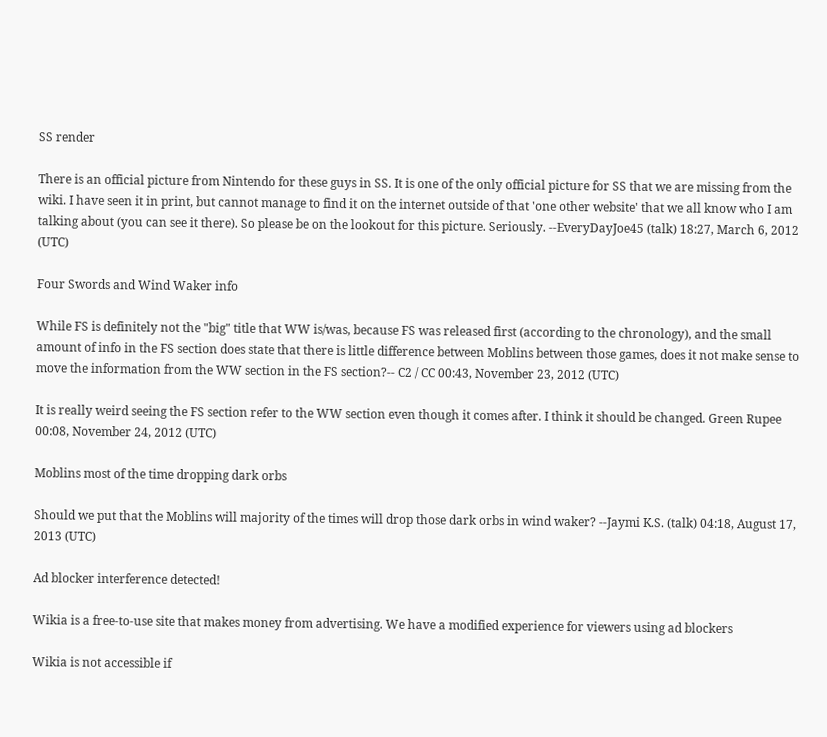SS render

There is an official picture from Nintendo for these guys in SS. It is one of the only official picture for SS that we are missing from the wiki. I have seen it in print, but cannot manage to find it on the internet outside of that 'one other website' that we all know who I am talking about (you can see it there). So please be on the lookout for this picture. Seriously. --EveryDayJoe45 (talk) 18:27, March 6, 2012 (UTC)

Four Swords and Wind Waker info

While FS is definitely not the "big" title that WW is/was, because FS was released first (according to the chronology), and the small amount of info in the FS section does state that there is little difference between Moblins between those games, does it not make sense to move the information from the WW section in the FS section?-- C2 / CC 00:43, November 23, 2012 (UTC)

It is really weird seeing the FS section refer to the WW section even though it comes after. I think it should be changed. Green Rupee 00:08, November 24, 2012 (UTC)

Moblins most of the time dropping dark orbs

Should we put that the Moblins will majority of the times will drop those dark orbs in wind waker? --Jaymi K.S. (talk) 04:18, August 17, 2013 (UTC)

Ad blocker interference detected!

Wikia is a free-to-use site that makes money from advertising. We have a modified experience for viewers using ad blockers

Wikia is not accessible if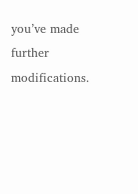you’ve made further modifications.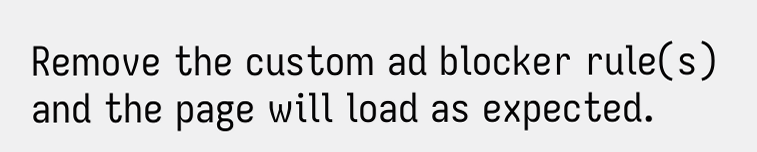Remove the custom ad blocker rule(s) and the page will load as expected.